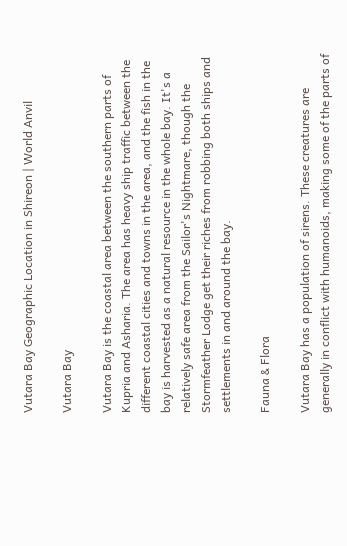Vutara Bay Geographic Location in Shireon | World Anvil

Vutara Bay

Vutara Bay is the coastal area between the southern parts of Kupria and Asharia. The area has heavy ship traffic between the different coastal cities and towns in the area, and the fish in the bay is harvested as a natural resource in the whole bay. It's a relatively safe area from the Sailor's Nightmare, though the Stormfeather Lodge get their riches from robbing both ships and settlements in and around the bay.

Fauna & Flora

Vutara Bay has a population of sirens. These creatures are generally in conflict with humanoids, making some of the parts of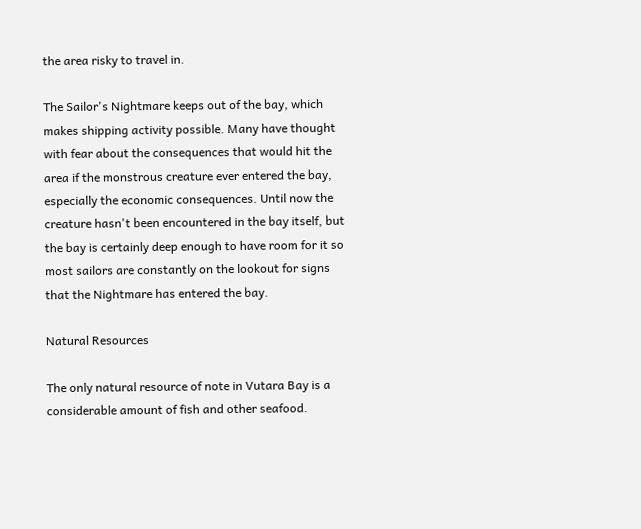the area risky to travel in.

The Sailor's Nightmare keeps out of the bay, which makes shipping activity possible. Many have thought with fear about the consequences that would hit the area if the monstrous creature ever entered the bay, especially the economic consequences. Until now the creature hasn't been encountered in the bay itself, but the bay is certainly deep enough to have room for it so most sailors are constantly on the lookout for signs that the Nightmare has entered the bay.

Natural Resources

The only natural resource of note in Vutara Bay is a considerable amount of fish and other seafood.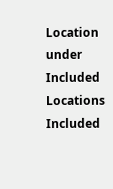Location under
Included Locations
Included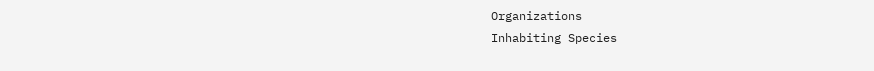Organizations
Inhabiting Species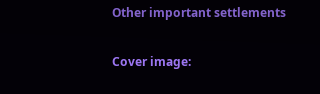Other important settlements

Cover image: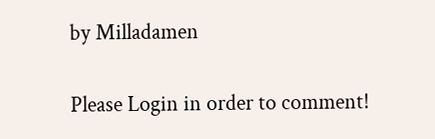by Milladamen


Please Login in order to comment!